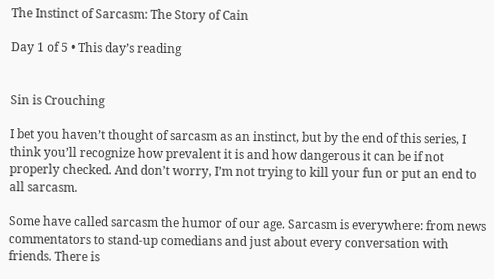The Instinct of Sarcasm: The Story of Cain

Day 1 of 5 • This day’s reading


Sin is Crouching

I bet you haven’t thought of sarcasm as an instinct, but by the end of this series, I think you’ll recognize how prevalent it is and how dangerous it can be if not properly checked. And don’t worry, I’m not trying to kill your fun or put an end to all sarcasm.

Some have called sarcasm the humor of our age. Sarcasm is everywhere: from news commentators to stand-up comedians and just about every conversation with friends. There is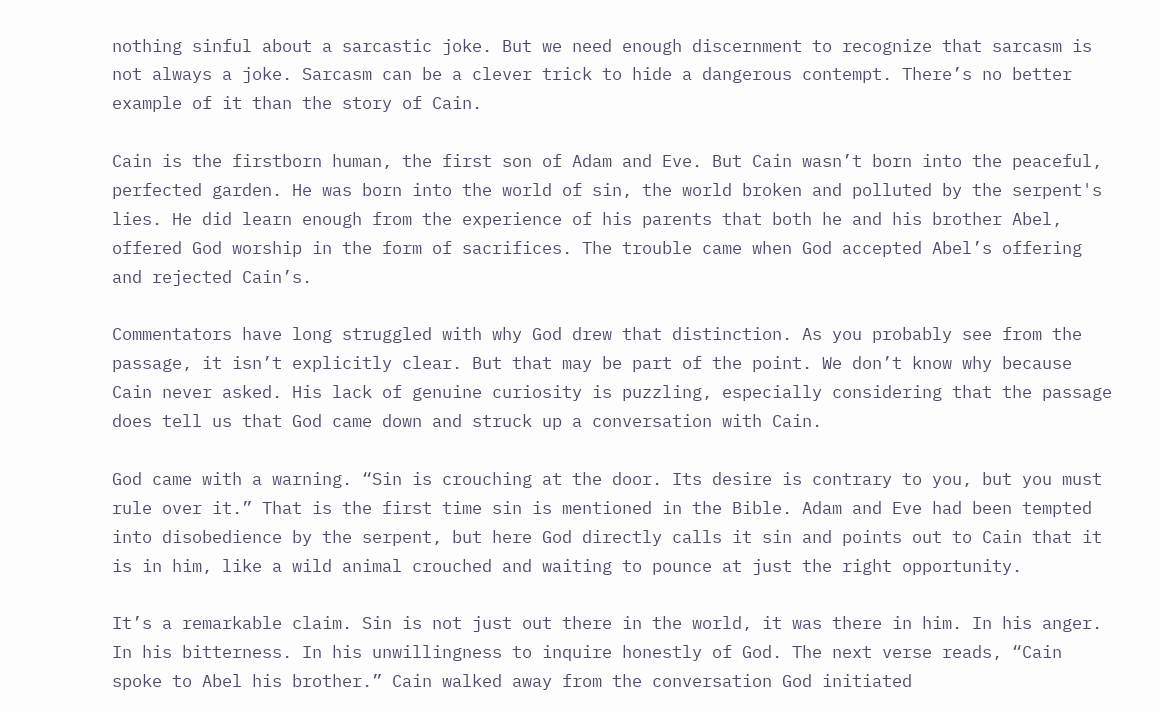nothing sinful about a sarcastic joke. But we need enough discernment to recognize that sarcasm is not always a joke. Sarcasm can be a clever trick to hide a dangerous contempt. There’s no better example of it than the story of Cain.

Cain is the firstborn human, the first son of Adam and Eve. But Cain wasn’t born into the peaceful, perfected garden. He was born into the world of sin, the world broken and polluted by the serpent's lies. He did learn enough from the experience of his parents that both he and his brother Abel, offered God worship in the form of sacrifices. The trouble came when God accepted Abel’s offering and rejected Cain’s.

Commentators have long struggled with why God drew that distinction. As you probably see from the passage, it isn’t explicitly clear. But that may be part of the point. We don’t know why because Cain never asked. His lack of genuine curiosity is puzzling, especially considering that the passage does tell us that God came down and struck up a conversation with Cain.

God came with a warning. “Sin is crouching at the door. Its desire is contrary to you, but you must rule over it.” That is the first time sin is mentioned in the Bible. Adam and Eve had been tempted into disobedience by the serpent, but here God directly calls it sin and points out to Cain that it is in him, like a wild animal crouched and waiting to pounce at just the right opportunity.

It’s a remarkable claim. Sin is not just out there in the world, it was there in him. In his anger. In his bitterness. In his unwillingness to inquire honestly of God. The next verse reads, “Cain spoke to Abel his brother.” Cain walked away from the conversation God initiated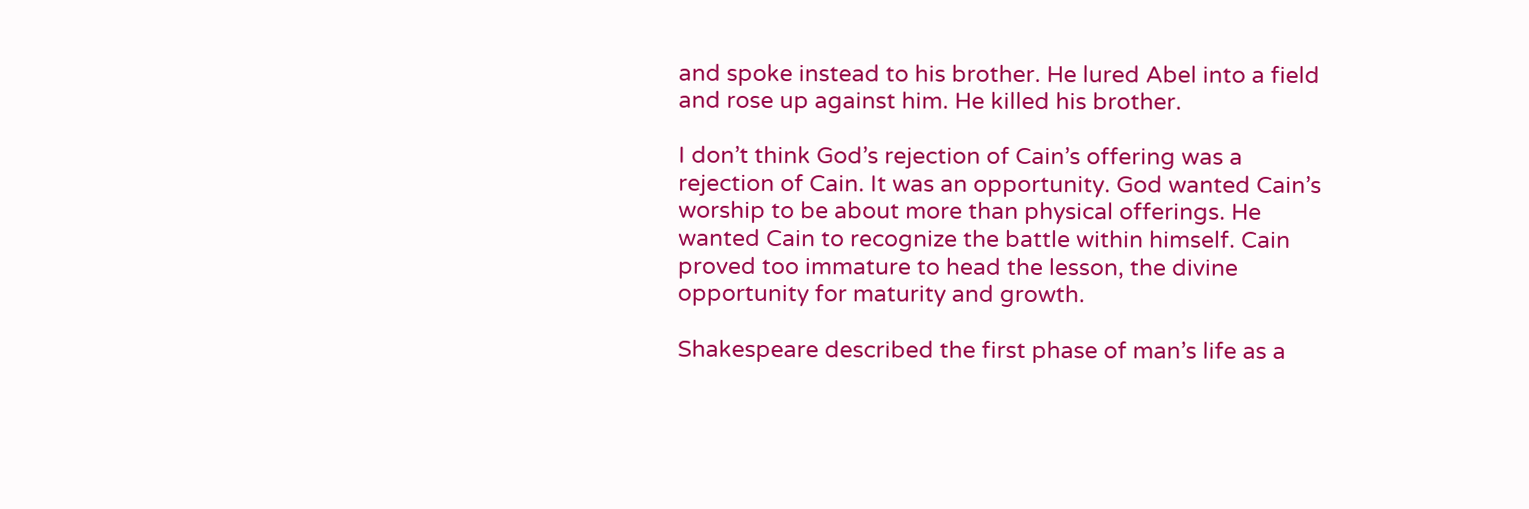and spoke instead to his brother. He lured Abel into a field and rose up against him. He killed his brother.

I don’t think God’s rejection of Cain’s offering was a rejection of Cain. It was an opportunity. God wanted Cain’s worship to be about more than physical offerings. He wanted Cain to recognize the battle within himself. Cain proved too immature to head the lesson, the divine opportunity for maturity and growth.

Shakespeare described the first phase of man’s life as a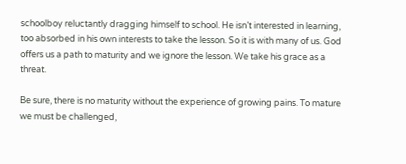schoolboy reluctantly dragging himself to school. He isn’t interested in learning, too absorbed in his own interests to take the lesson. So it is with many of us. God offers us a path to maturity and we ignore the lesson. We take his grace as a threat.

Be sure, there is no maturity without the experience of growing pains. To mature we must be challenged,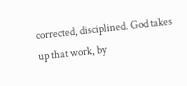corrected, disciplined. God takes up that work, by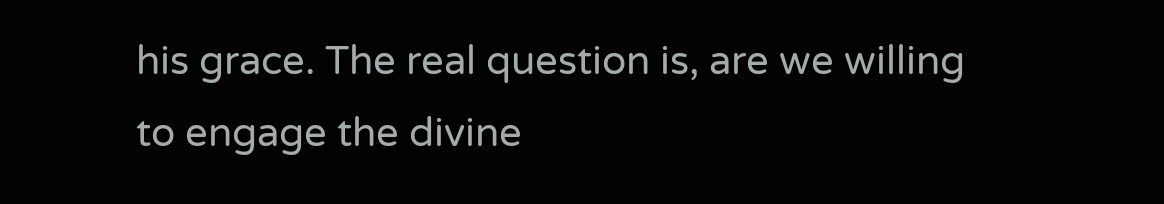his grace. The real question is, are we willing to engage the divine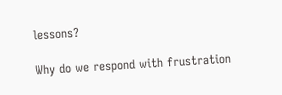lessons?

Why do we respond with frustration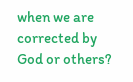when we are corrected by God or others?